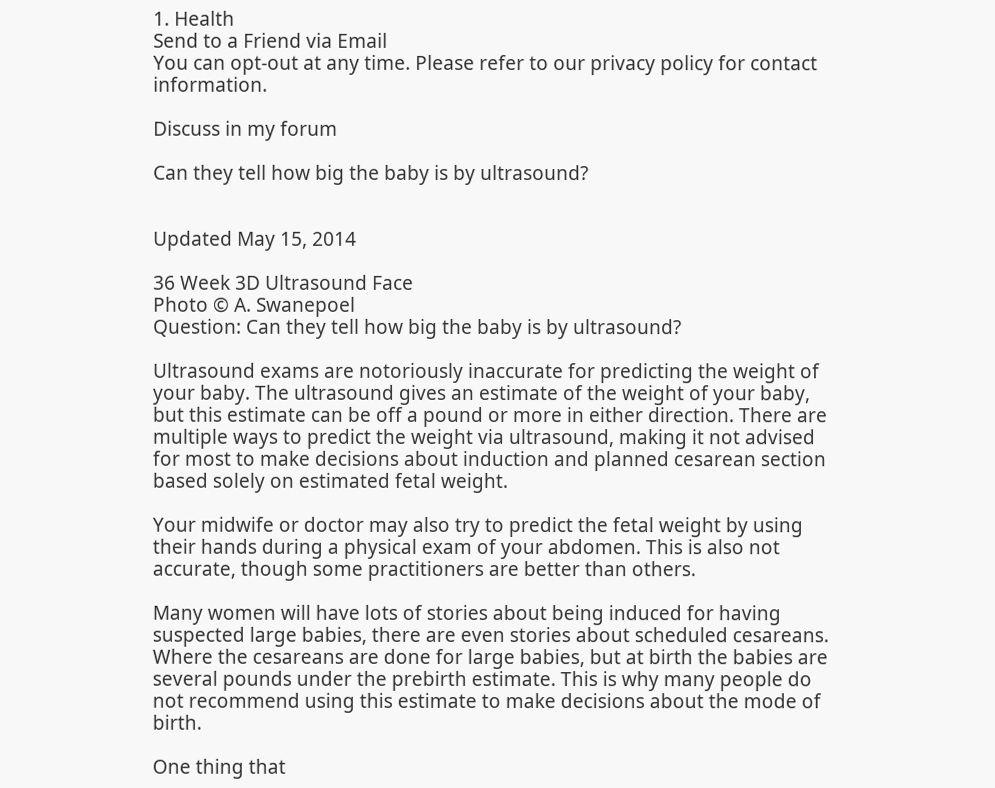1. Health
Send to a Friend via Email
You can opt-out at any time. Please refer to our privacy policy for contact information.

Discuss in my forum

Can they tell how big the baby is by ultrasound?


Updated May 15, 2014

36 Week 3D Ultrasound Face
Photo © A. Swanepoel
Question: Can they tell how big the baby is by ultrasound?

Ultrasound exams are notoriously inaccurate for predicting the weight of your baby. The ultrasound gives an estimate of the weight of your baby, but this estimate can be off a pound or more in either direction. There are multiple ways to predict the weight via ultrasound, making it not advised for most to make decisions about induction and planned cesarean section based solely on estimated fetal weight.

Your midwife or doctor may also try to predict the fetal weight by using their hands during a physical exam of your abdomen. This is also not accurate, though some practitioners are better than others.

Many women will have lots of stories about being induced for having suspected large babies, there are even stories about scheduled cesareans. Where the cesareans are done for large babies, but at birth the babies are several pounds under the prebirth estimate. This is why many people do not recommend using this estimate to make decisions about the mode of birth.

One thing that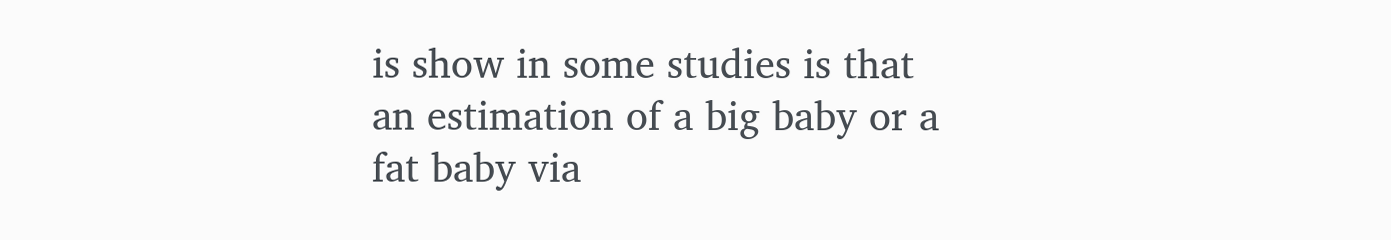is show in some studies is that an estimation of a big baby or a fat baby via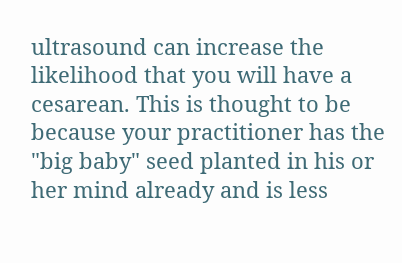ultrasound can increase the likelihood that you will have a cesarean. This is thought to be because your practitioner has the "big baby" seed planted in his or her mind already and is less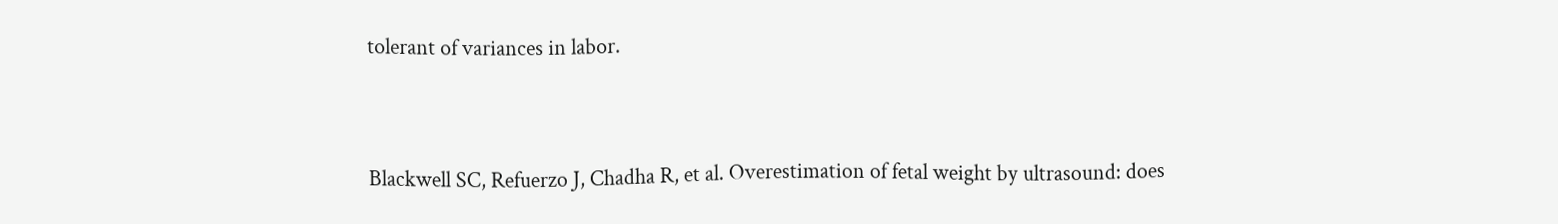tolerant of variances in labor.


Blackwell SC, Refuerzo J, Chadha R, et al. Overestimation of fetal weight by ultrasound: does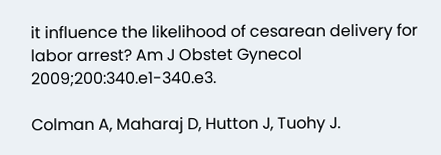it influence the likelihood of cesarean delivery for labor arrest? Am J Obstet Gynecol 2009;200:340.e1-340.e3.

Colman A, Maharaj D, Hutton J, Tuohy J.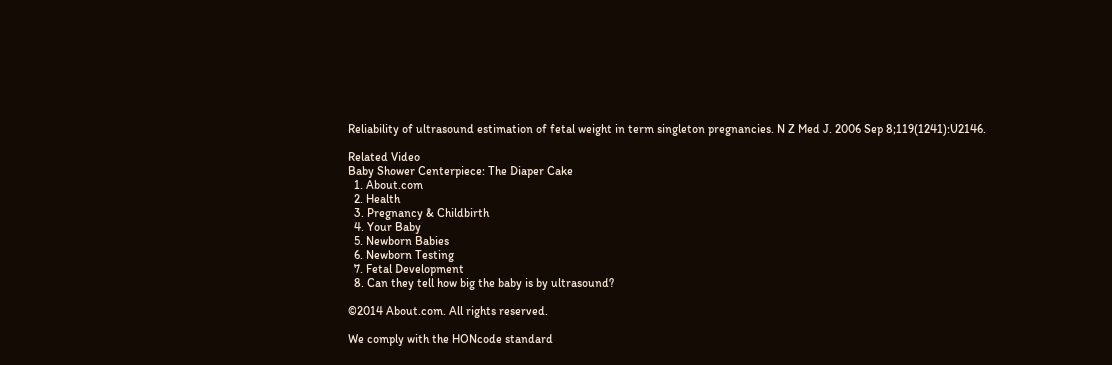Reliability of ultrasound estimation of fetal weight in term singleton pregnancies. N Z Med J. 2006 Sep 8;119(1241):U2146.

Related Video
Baby Shower Centerpiece: The Diaper Cake
  1. About.com
  2. Health
  3. Pregnancy & Childbirth
  4. Your Baby
  5. Newborn Babies
  6. Newborn Testing
  7. Fetal Development
  8. Can they tell how big the baby is by ultrasound?

©2014 About.com. All rights reserved.

We comply with the HONcode standard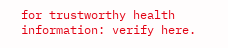for trustworthy health
information: verify here.